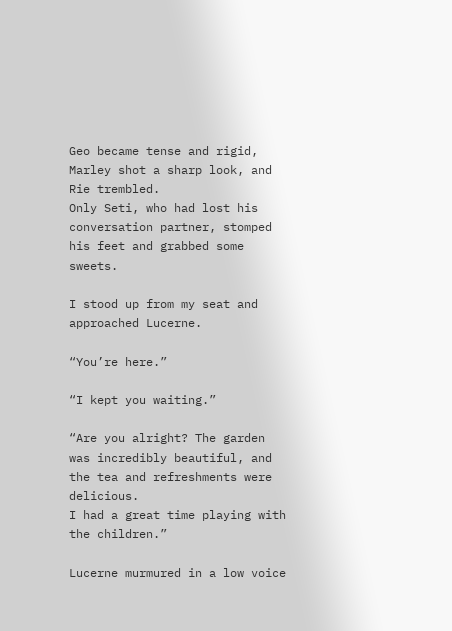Geo became tense and rigid, Marley shot a sharp look, and Rie trembled.
Only Seti, who had lost his conversation partner, stomped his feet and grabbed some sweets.

I stood up from my seat and approached Lucerne.

“You’re here.”

“I kept you waiting.”

“Are you alright? The garden was incredibly beautiful, and the tea and refreshments were delicious.
I had a great time playing with the children.”

Lucerne murmured in a low voice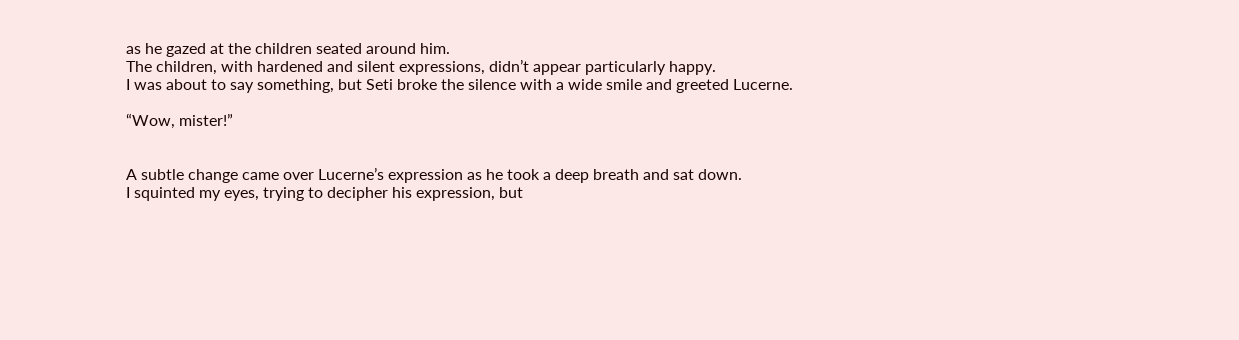as he gazed at the children seated around him.
The children, with hardened and silent expressions, didn’t appear particularly happy.
I was about to say something, but Seti broke the silence with a wide smile and greeted Lucerne.

“Wow, mister!”


A subtle change came over Lucerne’s expression as he took a deep breath and sat down.
I squinted my eyes, trying to decipher his expression, but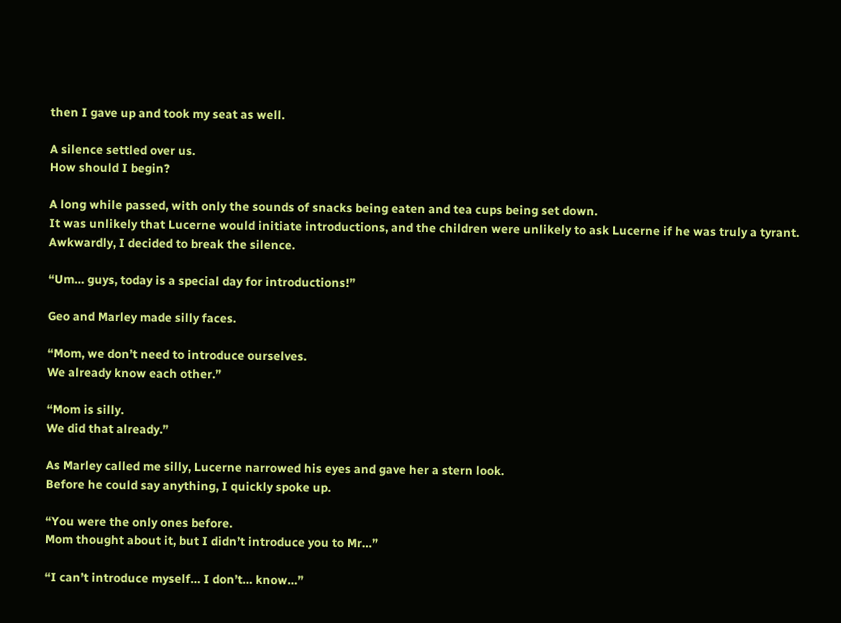then I gave up and took my seat as well.

A silence settled over us.
How should I begin?

A long while passed, with only the sounds of snacks being eaten and tea cups being set down.
It was unlikely that Lucerne would initiate introductions, and the children were unlikely to ask Lucerne if he was truly a tyrant.
Awkwardly, I decided to break the silence.

“Um… guys, today is a special day for introductions!”

Geo and Marley made silly faces.

“Mom, we don’t need to introduce ourselves.
We already know each other.”

“Mom is silly.
We did that already.”

As Marley called me silly, Lucerne narrowed his eyes and gave her a stern look.
Before he could say anything, I quickly spoke up.

“You were the only ones before.
Mom thought about it, but I didn’t introduce you to Mr…”

“I can’t introduce myself… I don’t… know…”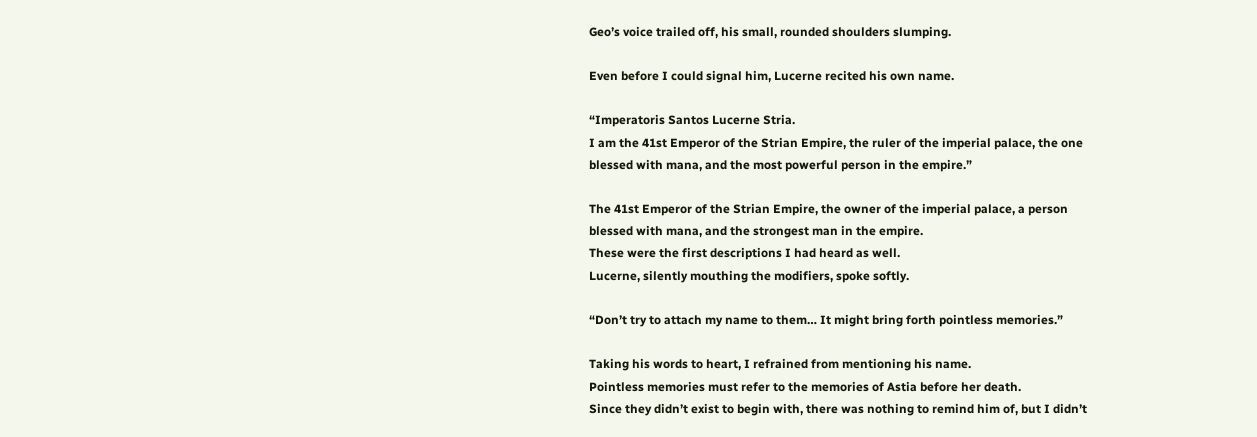Geo’s voice trailed off, his small, rounded shoulders slumping.

Even before I could signal him, Lucerne recited his own name.

“Imperatoris Santos Lucerne Stria.
I am the 41st Emperor of the Strian Empire, the ruler of the imperial palace, the one blessed with mana, and the most powerful person in the empire.”

The 41st Emperor of the Strian Empire, the owner of the imperial palace, a person blessed with mana, and the strongest man in the empire.
These were the first descriptions I had heard as well.
Lucerne, silently mouthing the modifiers, spoke softly.

“Don’t try to attach my name to them… It might bring forth pointless memories.”

Taking his words to heart, I refrained from mentioning his name.
Pointless memories must refer to the memories of Astia before her death.
Since they didn’t exist to begin with, there was nothing to remind him of, but I didn’t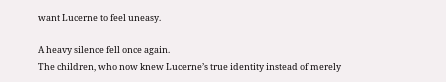want Lucerne to feel uneasy.

A heavy silence fell once again.
The children, who now knew Lucerne’s true identity instead of merely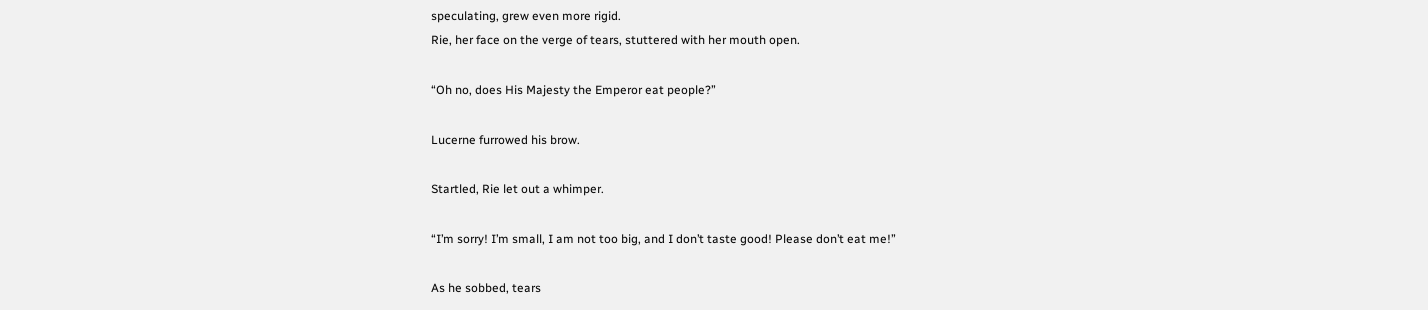speculating, grew even more rigid.
Rie, her face on the verge of tears, stuttered with her mouth open.

“Oh no, does His Majesty the Emperor eat people?”

Lucerne furrowed his brow.

Startled, Rie let out a whimper.

“I’m sorry! I’m small, I am not too big, and I don’t taste good! Please don’t eat me!”

As he sobbed, tears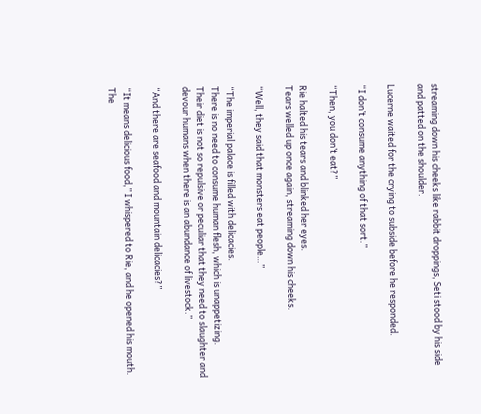streaming down his cheeks like rabbit droppings, Seti stood by his side and patted on the shoulder.

Lucerne waited for the crying to subside before he responded.

“I don’t consume anything of that sort.”

“Then, you don’t eat?”

Rie halted his tears and blinked her eyes.
Tears welled up once again, streaming down his cheeks.

“Well, they said that monsters eat people…”

“The imperial palace is filled with delicacies.
There is no need to consume human flesh, which is unappetizing.
Their diet is not so repulsive or peculiar that they need to slaughter and devour humans when there is an abundance of livestock.”

“And there are seafood and mountain delicacies?”

“It means delicious food,” I whispered to Rie, and he opened his mouth.
The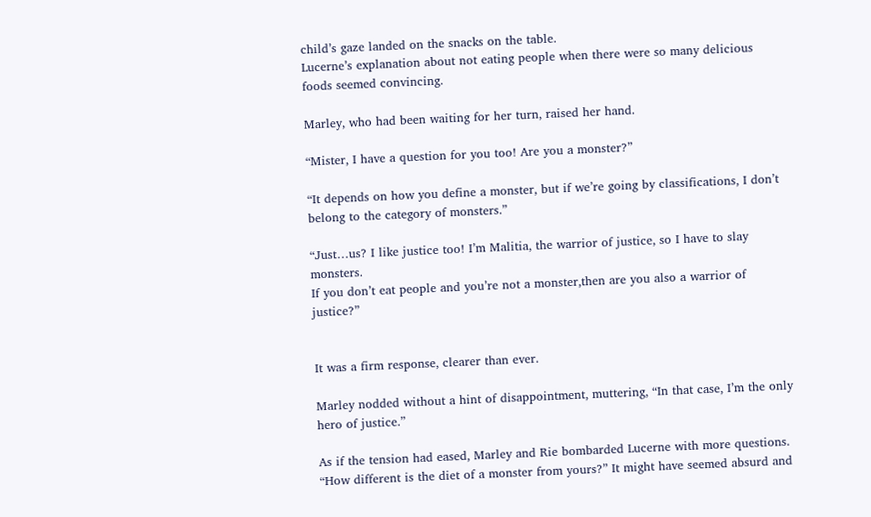child’s gaze landed on the snacks on the table.
Lucerne’s explanation about not eating people when there were so many delicious foods seemed convincing.

Marley, who had been waiting for her turn, raised her hand.

“Mister, I have a question for you too! Are you a monster?”

“It depends on how you define a monster, but if we’re going by classifications, I don’t belong to the category of monsters.”

“Just…us? I like justice too! I’m Malitia, the warrior of justice, so I have to slay monsters.
If you don’t eat people and you’re not a monster,then are you also a warrior of justice?”


It was a firm response, clearer than ever.

Marley nodded without a hint of disappointment, muttering, “In that case, I’m the only hero of justice.”

As if the tension had eased, Marley and Rie bombarded Lucerne with more questions.
“How different is the diet of a monster from yours?” It might have seemed absurd and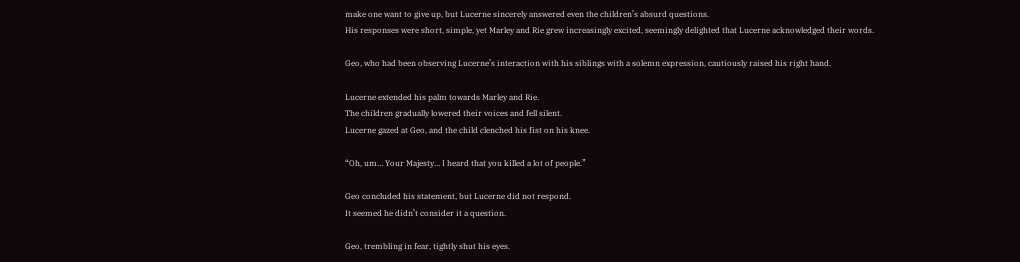make one want to give up, but Lucerne sincerely answered even the children’s absurd questions.
His responses were short, simple, yet Marley and Rie grew increasingly excited, seemingly delighted that Lucerne acknowledged their words.

Geo, who had been observing Lucerne’s interaction with his siblings with a solemn expression, cautiously raised his right hand.

Lucerne extended his palm towards Marley and Rie.
The children gradually lowered their voices and fell silent.
Lucerne gazed at Geo, and the child clenched his fist on his knee.

“Oh, um… Your Majesty… I heard that you killed a lot of people.”

Geo concluded his statement, but Lucerne did not respond.
It seemed he didn’t consider it a question.

Geo, trembling in fear, tightly shut his eyes.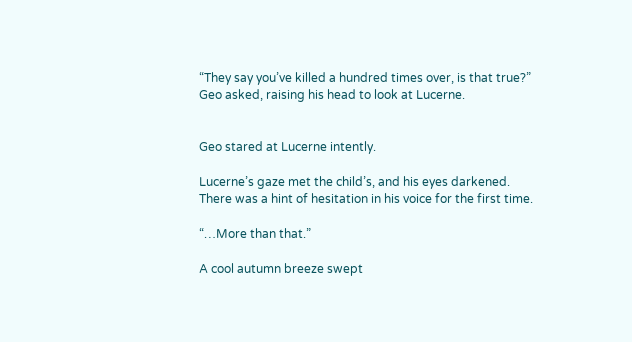“They say you’ve killed a hundred times over, is that true?” Geo asked, raising his head to look at Lucerne.


Geo stared at Lucerne intently.

Lucerne’s gaze met the child’s, and his eyes darkened.
There was a hint of hesitation in his voice for the first time.

“…More than that.”

A cool autumn breeze swept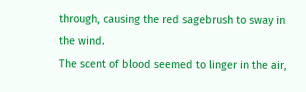through, causing the red sagebrush to sway in the wind.
The scent of blood seemed to linger in the air,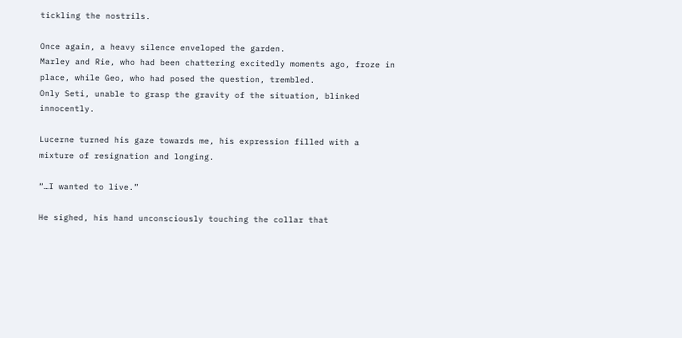tickling the nostrils.

Once again, a heavy silence enveloped the garden.
Marley and Rie, who had been chattering excitedly moments ago, froze in place, while Geo, who had posed the question, trembled.
Only Seti, unable to grasp the gravity of the situation, blinked innocently.

Lucerne turned his gaze towards me, his expression filled with a mixture of resignation and longing.

“…I wanted to live.”

He sighed, his hand unconsciously touching the collar that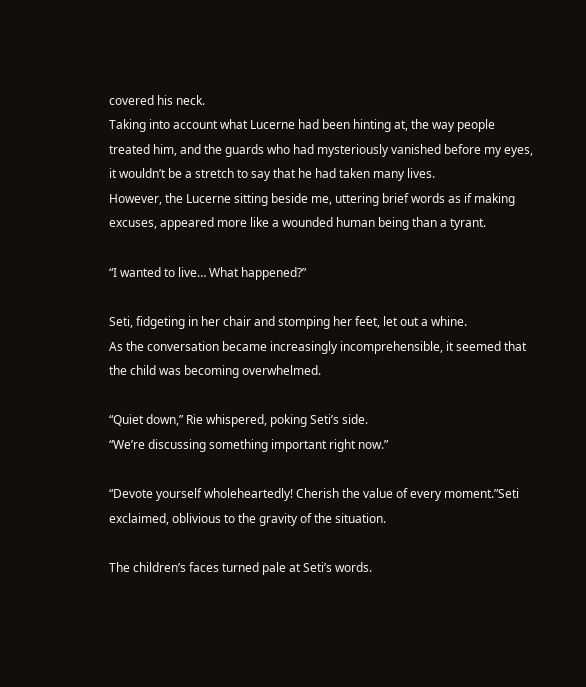covered his neck.
Taking into account what Lucerne had been hinting at, the way people treated him, and the guards who had mysteriously vanished before my eyes, it wouldn’t be a stretch to say that he had taken many lives.
However, the Lucerne sitting beside me, uttering brief words as if making excuses, appeared more like a wounded human being than a tyrant.

“I wanted to live… What happened?”

Seti, fidgeting in her chair and stomping her feet, let out a whine.
As the conversation became increasingly incomprehensible, it seemed that the child was becoming overwhelmed.

“Quiet down,” Rie whispered, poking Seti’s side.
“We’re discussing something important right now.”

“Devote yourself wholeheartedly! Cherish the value of every moment.”Seti exclaimed, oblivious to the gravity of the situation.

The children’s faces turned pale at Seti’s words.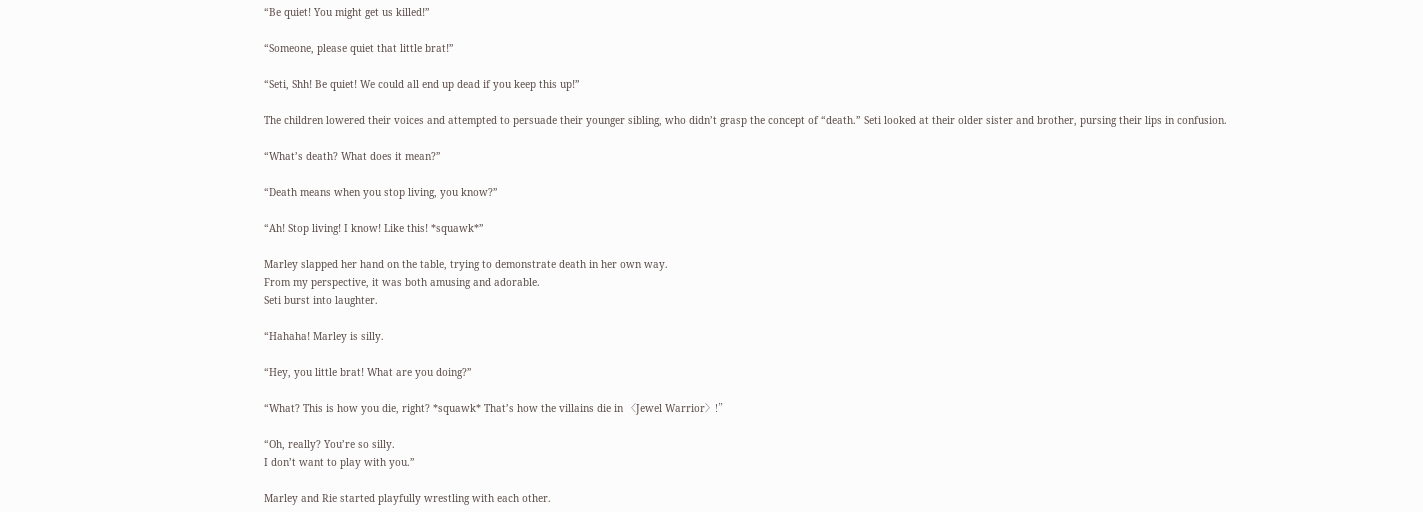“Be quiet! You might get us killed!”

“Someone, please quiet that little brat!”

“Seti, Shh! Be quiet! We could all end up dead if you keep this up!”

The children lowered their voices and attempted to persuade their younger sibling, who didn’t grasp the concept of “death.” Seti looked at their older sister and brother, pursing their lips in confusion.

“What’s death? What does it mean?”

“Death means when you stop living, you know?”

“Ah! Stop living! I know! Like this! *squawk*”

Marley slapped her hand on the table, trying to demonstrate death in her own way.
From my perspective, it was both amusing and adorable.
Seti burst into laughter.

“Hahaha! Marley is silly.

“Hey, you little brat! What are you doing?”

“What? This is how you die, right? *squawk* That’s how the villains die in 〈Jewel Warrior〉!”

“Oh, really? You’re so silly.
I don’t want to play with you.”

Marley and Rie started playfully wrestling with each other.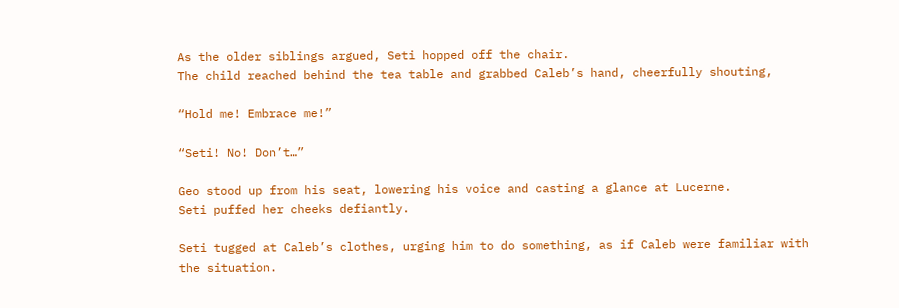As the older siblings argued, Seti hopped off the chair.
The child reached behind the tea table and grabbed Caleb’s hand, cheerfully shouting,

“Hold me! Embrace me!”

“Seti! No! Don’t…”

Geo stood up from his seat, lowering his voice and casting a glance at Lucerne.
Seti puffed her cheeks defiantly.

Seti tugged at Caleb’s clothes, urging him to do something, as if Caleb were familiar with the situation.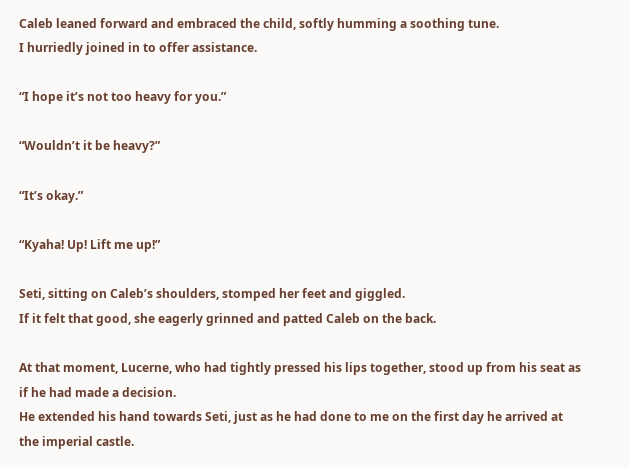Caleb leaned forward and embraced the child, softly humming a soothing tune.
I hurriedly joined in to offer assistance.

“I hope it’s not too heavy for you.”

“Wouldn’t it be heavy?”

“It’s okay.”

“Kyaha! Up! Lift me up!”

Seti, sitting on Caleb’s shoulders, stomped her feet and giggled.
If it felt that good, she eagerly grinned and patted Caleb on the back.

At that moment, Lucerne, who had tightly pressed his lips together, stood up from his seat as if he had made a decision.
He extended his hand towards Seti, just as he had done to me on the first day he arrived at the imperial castle.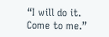“I will do it.
Come to me.”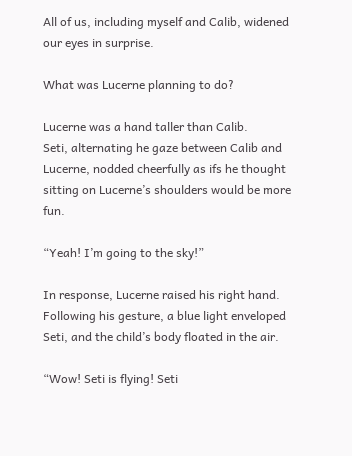All of us, including myself and Calib, widened our eyes in surprise.

What was Lucerne planning to do?

Lucerne was a hand taller than Calib.
Seti, alternating he gaze between Calib and Lucerne, nodded cheerfully as ifs he thought sitting on Lucerne’s shoulders would be more fun.

“Yeah! I’m going to the sky!”

In response, Lucerne raised his right hand.
Following his gesture, a blue light enveloped Seti, and the child’s body floated in the air.

“Wow! Seti is flying! Seti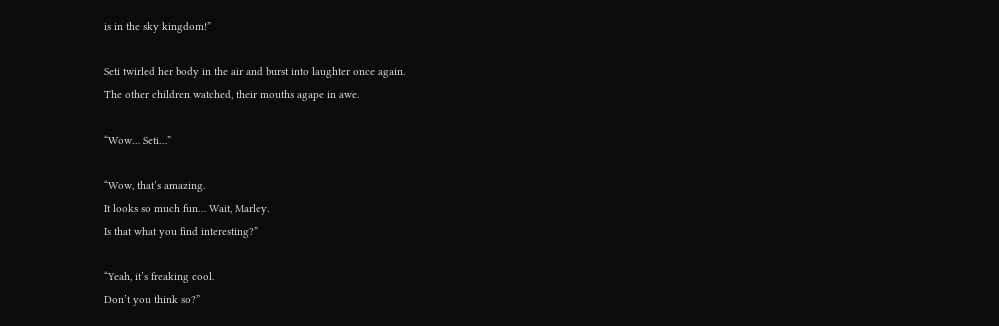is in the sky kingdom!”

Seti twirled her body in the air and burst into laughter once again.
The other children watched, their mouths agape in awe.

“Wow… Seti…”

“Wow, that’s amazing.
It looks so much fun… Wait, Marley.
Is that what you find interesting?”

“Yeah, it’s freaking cool.
Don’t you think so?”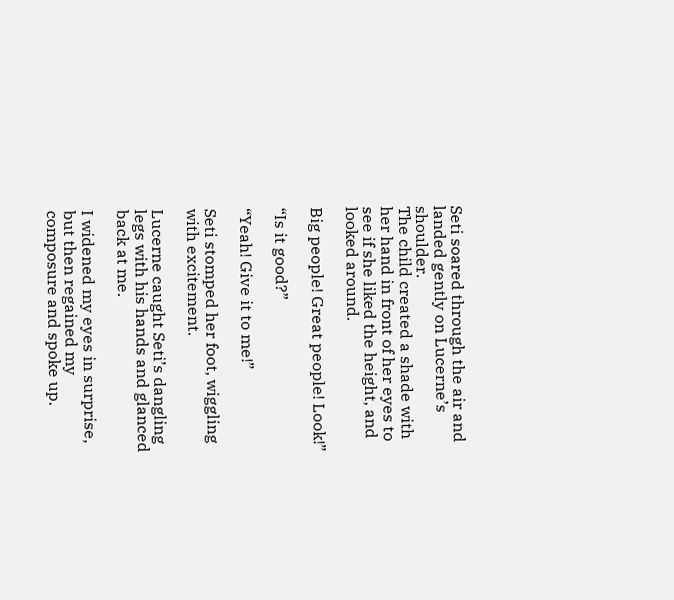Seti soared through the air and landed gently on Lucerne’s shoulder.
The child created a shade with her hand in front of her eyes to see if she liked the height, and looked around.

Big people! Great people! Look!”

“Is it good?”

“Yeah! Give it to me!”

Seti stomped her foot, wiggling with excitement.

Lucerne caught Seti’s dangling legs with his hands and glanced back at me.

I widened my eyes in surprise, but then regained my composure and spoke up.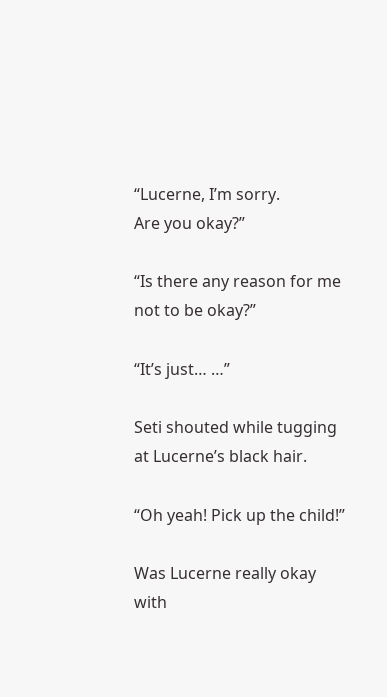“Lucerne, I’m sorry.
Are you okay?”

“Is there any reason for me not to be okay?”

“It’s just… …”

Seti shouted while tugging at Lucerne’s black hair.

“Oh yeah! Pick up the child!”

Was Lucerne really okay with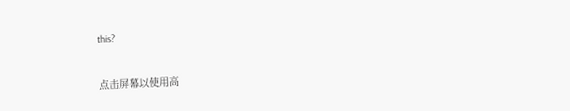this?

点击屏幕以使用高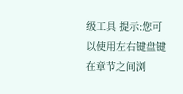级工具 提示:您可以使用左右键盘键在章节之间浏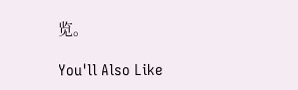览。

You'll Also Like